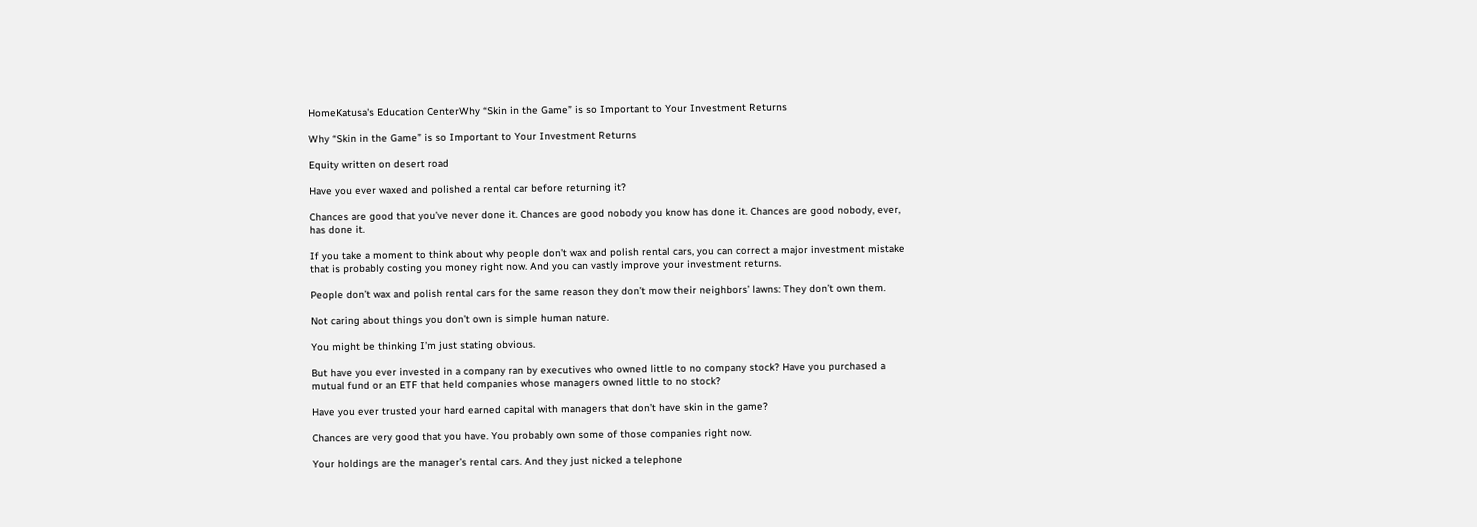HomeKatusa's Education CenterWhy “Skin in the Game” is so Important to Your Investment Returns

Why “Skin in the Game” is so Important to Your Investment Returns

Equity written on desert road

Have you ever waxed and polished a rental car before returning it?

Chances are good that you’ve never done it. Chances are good nobody you know has done it. Chances are good nobody, ever, has done it.

If you take a moment to think about why people don’t wax and polish rental cars, you can correct a major investment mistake that is probably costing you money right now. And you can vastly improve your investment returns.

People don’t wax and polish rental cars for the same reason they don’t mow their neighbors’ lawns: They don’t own them.

Not caring about things you don’t own is simple human nature.

You might be thinking I’m just stating obvious.

But have you ever invested in a company ran by executives who owned little to no company stock? Have you purchased a mutual fund or an ETF that held companies whose managers owned little to no stock?

Have you ever trusted your hard earned capital with managers that don’t have skin in the game?

Chances are very good that you have. You probably own some of those companies right now.

Your holdings are the manager’s rental cars. And they just nicked a telephone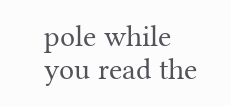pole while you read the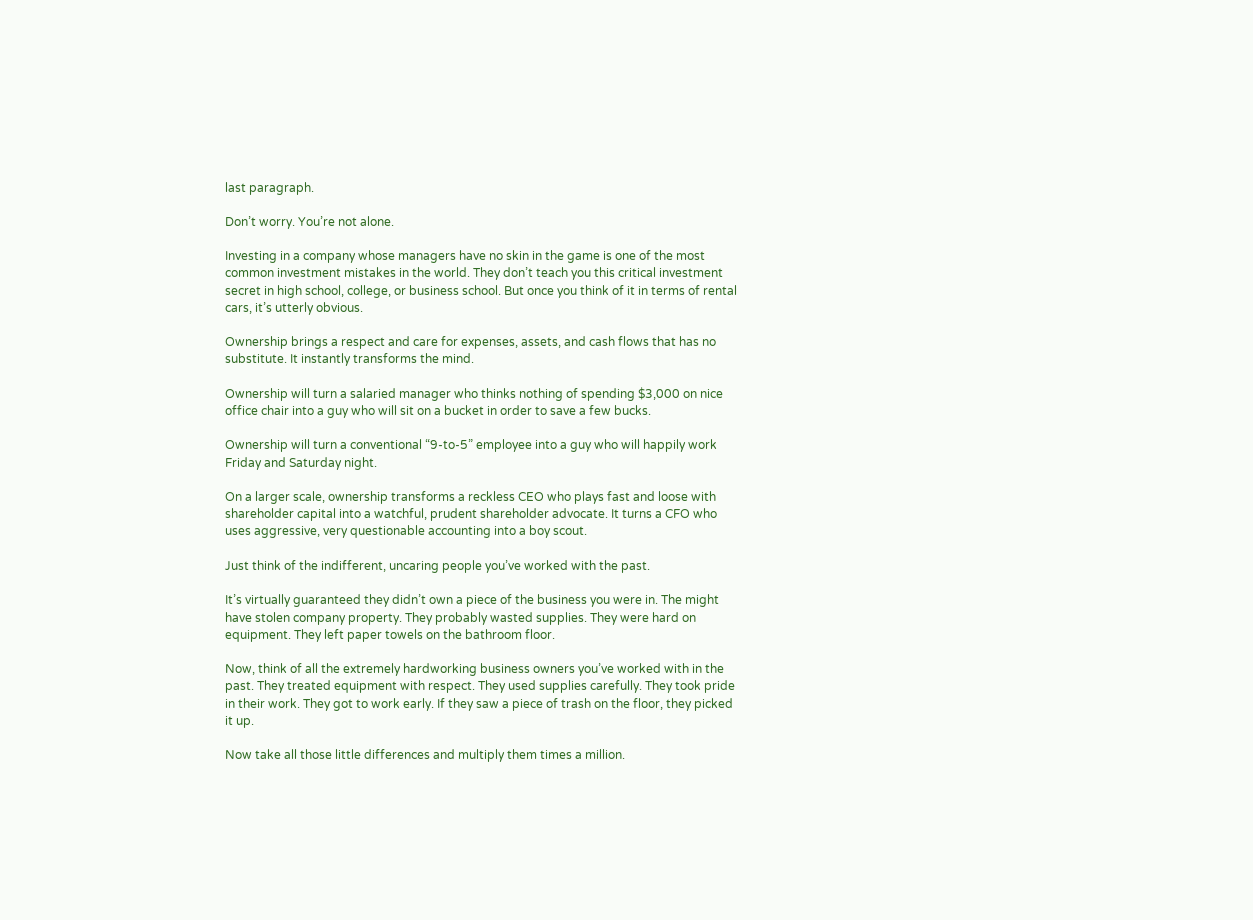last paragraph.

Don’t worry. You’re not alone.

Investing in a company whose managers have no skin in the game is one of the most common investment mistakes in the world. They don’t teach you this critical investment secret in high school, college, or business school. But once you think of it in terms of rental cars, it’s utterly obvious.

Ownership brings a respect and care for expenses, assets, and cash flows that has no substitute. It instantly transforms the mind.

Ownership will turn a salaried manager who thinks nothing of spending $3,000 on nice office chair into a guy who will sit on a bucket in order to save a few bucks.

Ownership will turn a conventional “9-to-5” employee into a guy who will happily work Friday and Saturday night.

On a larger scale, ownership transforms a reckless CEO who plays fast and loose with shareholder capital into a watchful, prudent shareholder advocate. It turns a CFO who uses aggressive, very questionable accounting into a boy scout.

Just think of the indifferent, uncaring people you’ve worked with the past.

It’s virtually guaranteed they didn’t own a piece of the business you were in. The might have stolen company property. They probably wasted supplies. They were hard on equipment. They left paper towels on the bathroom floor.

Now, think of all the extremely hardworking business owners you’ve worked with in the past. They treated equipment with respect. They used supplies carefully. They took pride in their work. They got to work early. If they saw a piece of trash on the floor, they picked it up.

Now take all those little differences and multiply them times a million.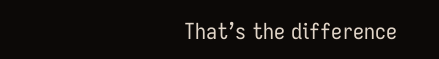That’s the difference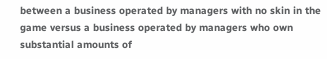between a business operated by managers with no skin in the game versus a business operated by managers who own substantial amounts of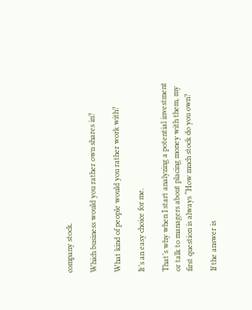company stock.

Which business would you rather own shares in?

What kind of people would you rather work with?

It’s an easy choice for me.

That’s why when I start analyzing a potential investment or talk to managers about placing money with them, my first question is always “How much stock do you own?

If the answer is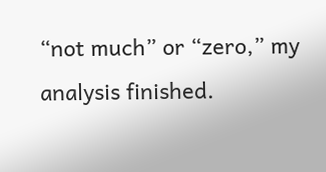“not much” or “zero,” my analysis finished.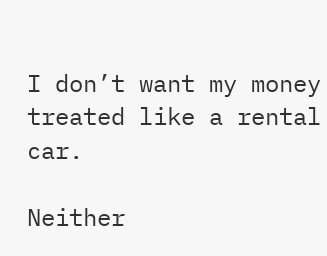I don’t want my money treated like a rental car.

Neither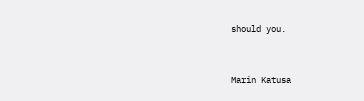should you.


Marin Katusa